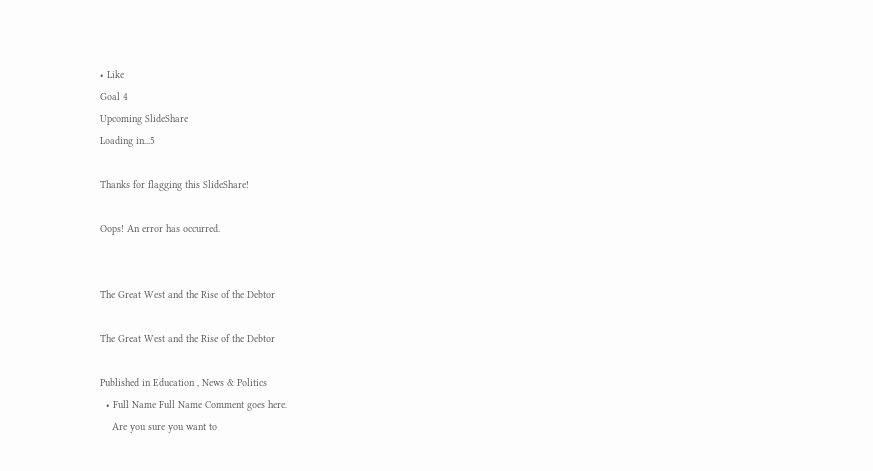• Like
Goal 4
Upcoming SlideShare
Loading in...5

Thanks for flagging this SlideShare!

Oops! An error has occurred.


The Great West and the Rise of the Debtor

The Great West and the Rise of the Debtor

Published in Education , News & Politics
  • Full Name Full Name Comment goes here.
    Are you sure you want to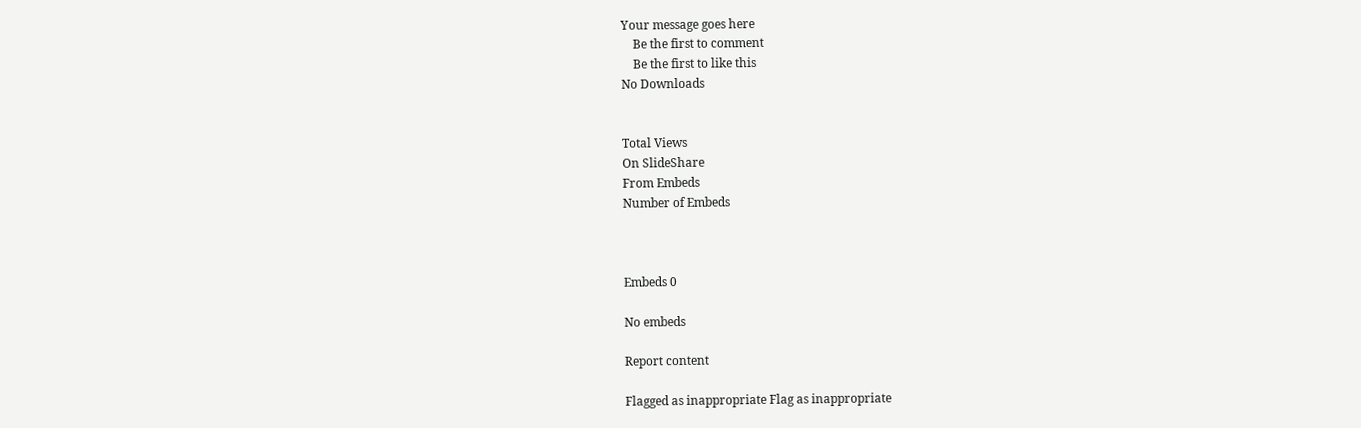Your message goes here
    Be the first to comment
    Be the first to like this
No Downloads


Total Views
On SlideShare
From Embeds
Number of Embeds



Embeds 0

No embeds

Report content

Flagged as inappropriate Flag as inappropriate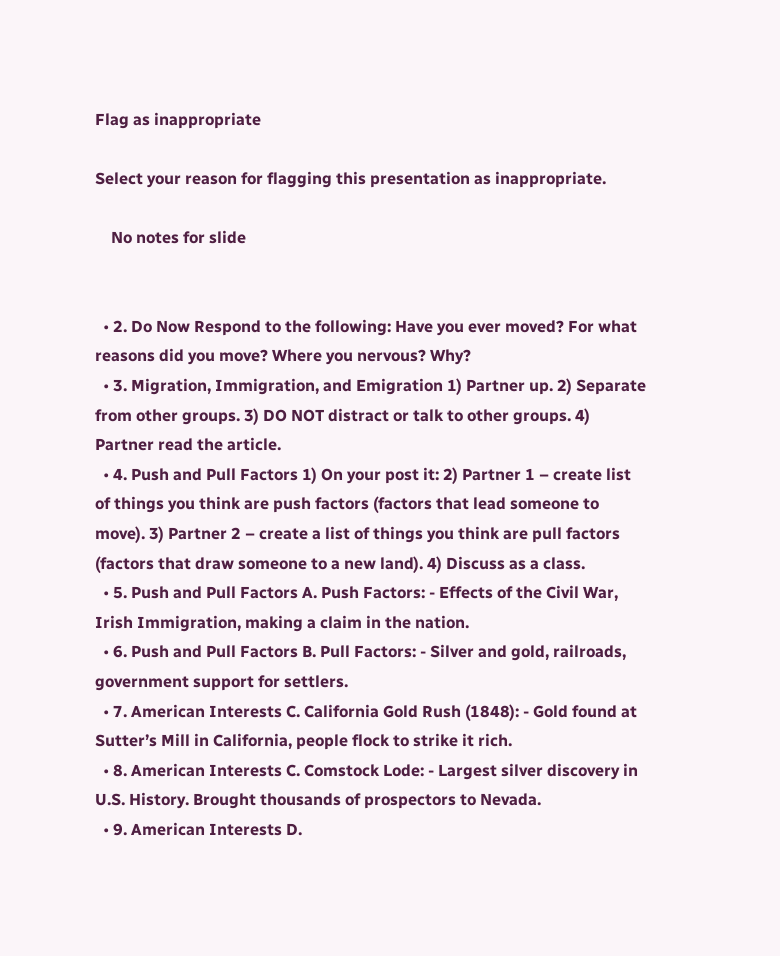Flag as inappropriate

Select your reason for flagging this presentation as inappropriate.

    No notes for slide


  • 2. Do Now Respond to the following: Have you ever moved? For what reasons did you move? Where you nervous? Why?
  • 3. Migration, Immigration, and Emigration 1) Partner up. 2) Separate from other groups. 3) DO NOT distract or talk to other groups. 4) Partner read the article.
  • 4. Push and Pull Factors 1) On your post it: 2) Partner 1 – create list of things you think are push factors (factors that lead someone to move). 3) Partner 2 – create a list of things you think are pull factors (factors that draw someone to a new land). 4) Discuss as a class.
  • 5. Push and Pull Factors A. Push Factors: - Effects of the Civil War, Irish Immigration, making a claim in the nation.
  • 6. Push and Pull Factors B. Pull Factors: - Silver and gold, railroads, government support for settlers.
  • 7. American Interests C. California Gold Rush (1848): - Gold found at Sutter’s Mill in California, people flock to strike it rich.
  • 8. American Interests C. Comstock Lode: - Largest silver discovery in U.S. History. Brought thousands of prospectors to Nevada.
  • 9. American Interests D.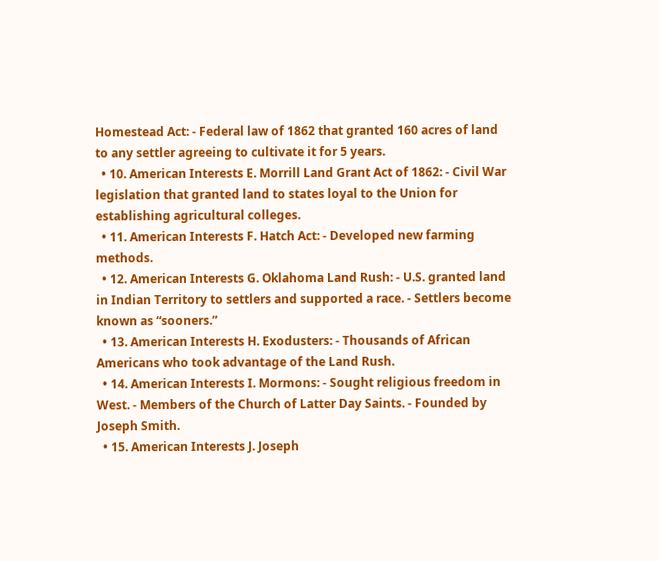Homestead Act: - Federal law of 1862 that granted 160 acres of land to any settler agreeing to cultivate it for 5 years.
  • 10. American Interests E. Morrill Land Grant Act of 1862: - Civil War legislation that granted land to states loyal to the Union for establishing agricultural colleges.
  • 11. American Interests F. Hatch Act: - Developed new farming methods.
  • 12. American Interests G. Oklahoma Land Rush: - U.S. granted land in Indian Territory to settlers and supported a race. - Settlers become known as “sooners.”
  • 13. American Interests H. Exodusters: - Thousands of African Americans who took advantage of the Land Rush.
  • 14. American Interests I. Mormons: - Sought religious freedom in West. - Members of the Church of Latter Day Saints. - Founded by Joseph Smith.
  • 15. American Interests J. Joseph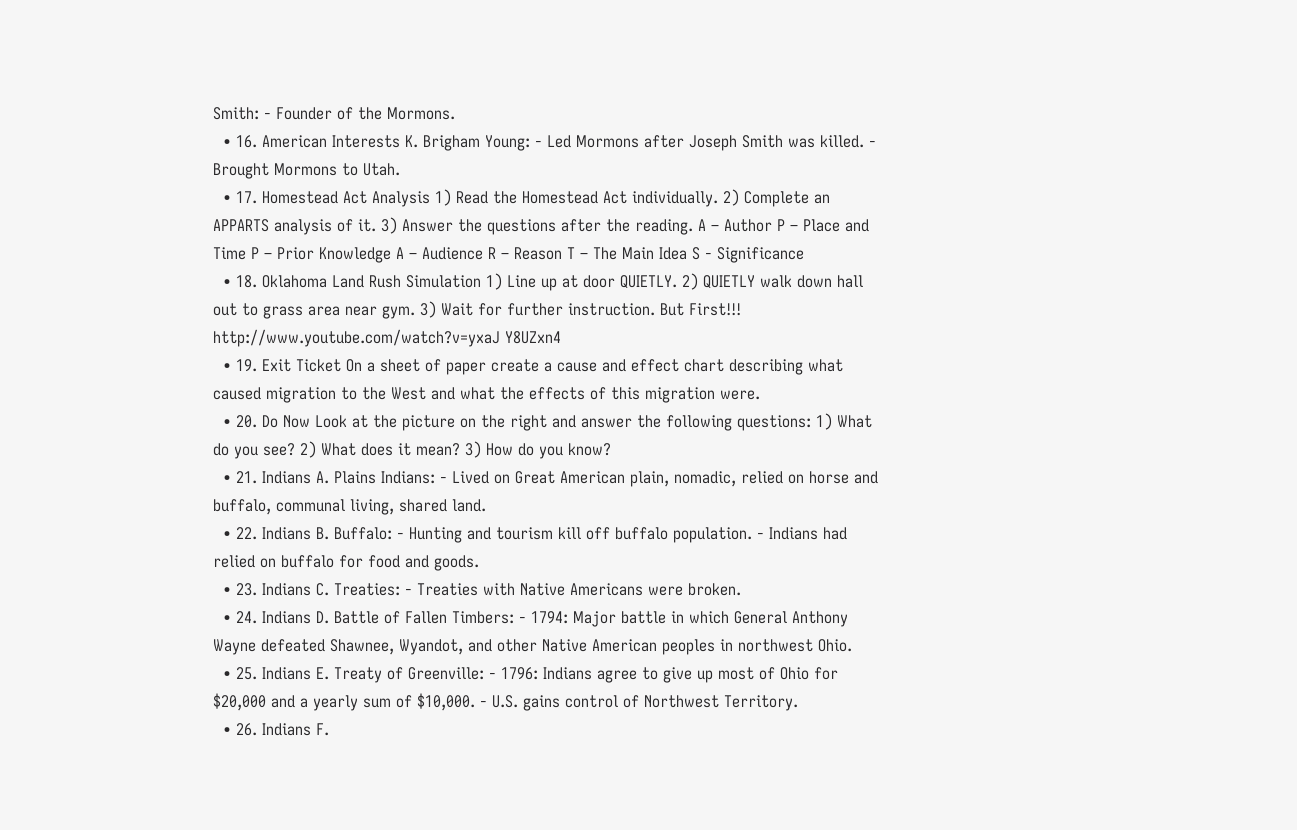Smith: - Founder of the Mormons.
  • 16. American Interests K. Brigham Young: - Led Mormons after Joseph Smith was killed. - Brought Mormons to Utah.
  • 17. Homestead Act Analysis 1) Read the Homestead Act individually. 2) Complete an APPARTS analysis of it. 3) Answer the questions after the reading. A – Author P – Place and Time P – Prior Knowledge A – Audience R – Reason T – The Main Idea S - Significance
  • 18. Oklahoma Land Rush Simulation 1) Line up at door QUIETLY. 2) QUIETLY walk down hall out to grass area near gym. 3) Wait for further instruction. But First!!! http://www.youtube.com/watch?v=yxaJ Y8UZxn4
  • 19. Exit Ticket On a sheet of paper create a cause and effect chart describing what caused migration to the West and what the effects of this migration were.
  • 20. Do Now Look at the picture on the right and answer the following questions: 1) What do you see? 2) What does it mean? 3) How do you know?
  • 21. Indians A. Plains Indians: - Lived on Great American plain, nomadic, relied on horse and buffalo, communal living, shared land.
  • 22. Indians B. Buffalo: - Hunting and tourism kill off buffalo population. - Indians had relied on buffalo for food and goods.
  • 23. Indians C. Treaties: - Treaties with Native Americans were broken.
  • 24. Indians D. Battle of Fallen Timbers: - 1794: Major battle in which General Anthony Wayne defeated Shawnee, Wyandot, and other Native American peoples in northwest Ohio.
  • 25. Indians E. Treaty of Greenville: - 1796: Indians agree to give up most of Ohio for $20,000 and a yearly sum of $10,000. - U.S. gains control of Northwest Territory.
  • 26. Indians F.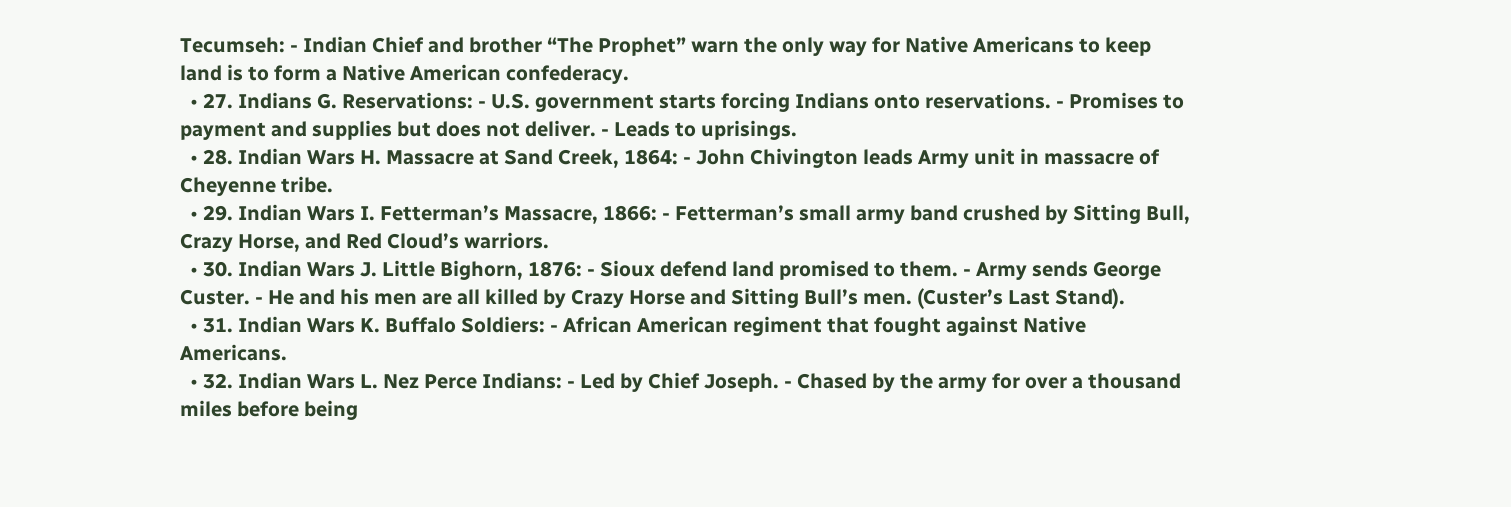Tecumseh: - Indian Chief and brother “The Prophet” warn the only way for Native Americans to keep land is to form a Native American confederacy.
  • 27. Indians G. Reservations: - U.S. government starts forcing Indians onto reservations. - Promises to payment and supplies but does not deliver. - Leads to uprisings.
  • 28. Indian Wars H. Massacre at Sand Creek, 1864: - John Chivington leads Army unit in massacre of Cheyenne tribe.
  • 29. Indian Wars I. Fetterman’s Massacre, 1866: - Fetterman’s small army band crushed by Sitting Bull, Crazy Horse, and Red Cloud’s warriors.
  • 30. Indian Wars J. Little Bighorn, 1876: - Sioux defend land promised to them. - Army sends George Custer. - He and his men are all killed by Crazy Horse and Sitting Bull’s men. (Custer’s Last Stand).
  • 31. Indian Wars K. Buffalo Soldiers: - African American regiment that fought against Native Americans.
  • 32. Indian Wars L. Nez Perce Indians: - Led by Chief Joseph. - Chased by the army for over a thousand miles before being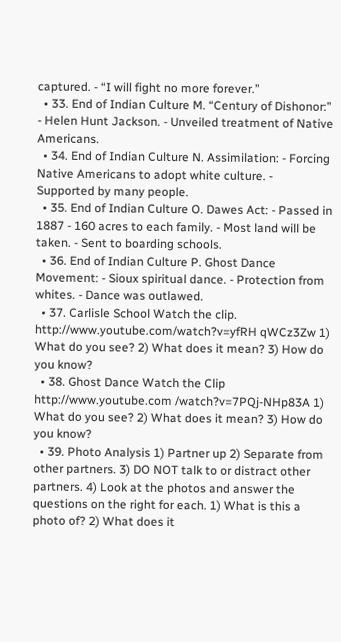captured. - “I will fight no more forever.”
  • 33. End of Indian Culture M. “Century of Dishonor:” - Helen Hunt Jackson. - Unveiled treatment of Native Americans.
  • 34. End of Indian Culture N. Assimilation: - Forcing Native Americans to adopt white culture. - Supported by many people.
  • 35. End of Indian Culture O. Dawes Act: - Passed in 1887 - 160 acres to each family. - Most land will be taken. - Sent to boarding schools.
  • 36. End of Indian Culture P. Ghost Dance Movement: - Sioux spiritual dance. - Protection from whites. - Dance was outlawed.
  • 37. Carlisle School Watch the clip. http://www.youtube.com/watch?v=yfRH qWCz3Zw 1) What do you see? 2) What does it mean? 3) How do you know?
  • 38. Ghost Dance Watch the Clip http://www.youtube.com /watch?v=7PQj-NHp83A 1) What do you see? 2) What does it mean? 3) How do you know?
  • 39. Photo Analysis 1) Partner up 2) Separate from other partners. 3) DO NOT talk to or distract other partners. 4) Look at the photos and answer the questions on the right for each. 1) What is this a photo of? 2) What does it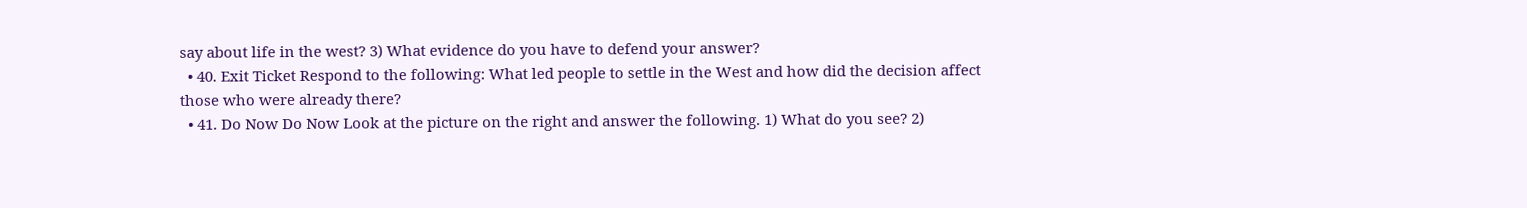say about life in the west? 3) What evidence do you have to defend your answer?
  • 40. Exit Ticket Respond to the following: What led people to settle in the West and how did the decision affect those who were already there?
  • 41. Do Now Do Now Look at the picture on the right and answer the following. 1) What do you see? 2)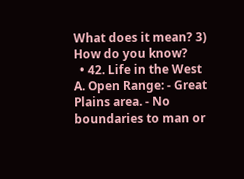What does it mean? 3) How do you know?
  • 42. Life in the West A. Open Range: - Great Plains area. - No boundaries to man or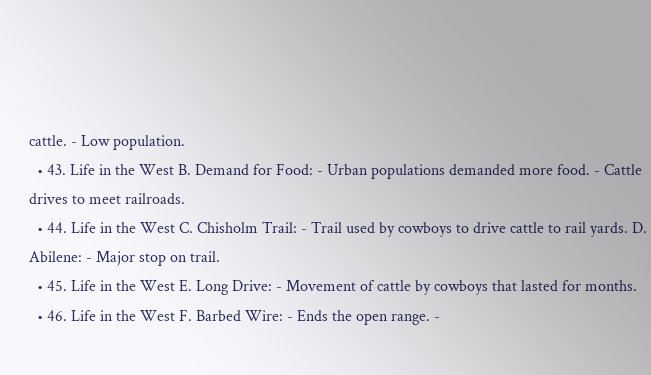cattle. - Low population.
  • 43. Life in the West B. Demand for Food: - Urban populations demanded more food. - Cattle drives to meet railroads.
  • 44. Life in the West C. Chisholm Trail: - Trail used by cowboys to drive cattle to rail yards. D. Abilene: - Major stop on trail.
  • 45. Life in the West E. Long Drive: - Movement of cattle by cowboys that lasted for months.
  • 46. Life in the West F. Barbed Wire: - Ends the open range. -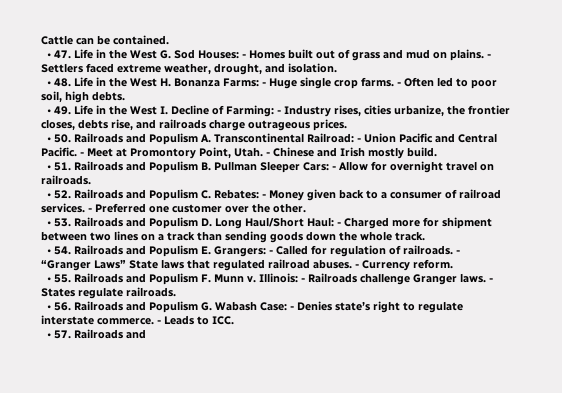Cattle can be contained.
  • 47. Life in the West G. Sod Houses: - Homes built out of grass and mud on plains. - Settlers faced extreme weather, drought, and isolation.
  • 48. Life in the West H. Bonanza Farms: - Huge single crop farms. - Often led to poor soil, high debts.
  • 49. Life in the West I. Decline of Farming: - Industry rises, cities urbanize, the frontier closes, debts rise, and railroads charge outrageous prices.
  • 50. Railroads and Populism A. Transcontinental Railroad: - Union Pacific and Central Pacific. - Meet at Promontory Point, Utah. - Chinese and Irish mostly build.
  • 51. Railroads and Populism B. Pullman Sleeper Cars: - Allow for overnight travel on railroads.
  • 52. Railroads and Populism C. Rebates: - Money given back to a consumer of railroad services. - Preferred one customer over the other.
  • 53. Railroads and Populism D. Long Haul/Short Haul: - Charged more for shipment between two lines on a track than sending goods down the whole track.
  • 54. Railroads and Populism E. Grangers: - Called for regulation of railroads. - “Granger Laws” State laws that regulated railroad abuses. - Currency reform.
  • 55. Railroads and Populism F. Munn v. Illinois: - Railroads challenge Granger laws. - States regulate railroads.
  • 56. Railroads and Populism G. Wabash Case: - Denies state’s right to regulate interstate commerce. - Leads to ICC.
  • 57. Railroads and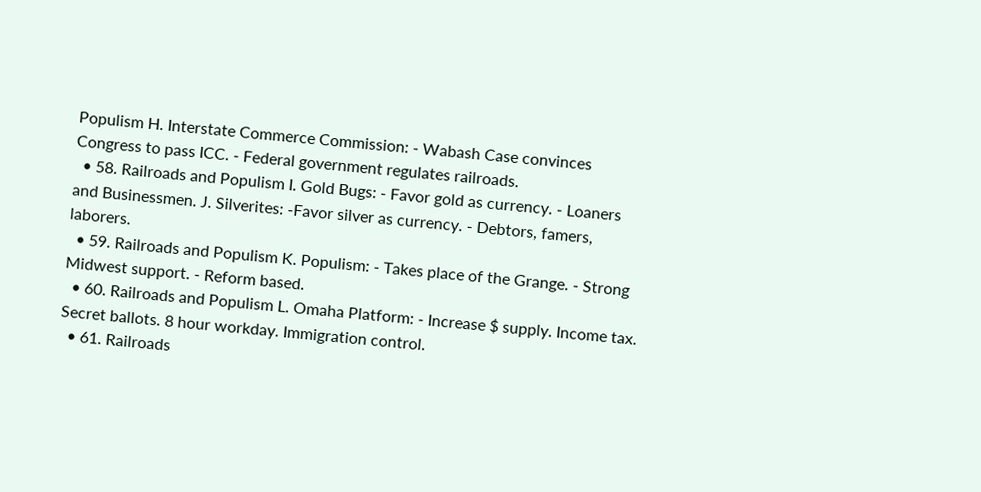Populism H. Interstate Commerce Commission: - Wabash Case convinces Congress to pass ICC. - Federal government regulates railroads.
  • 58. Railroads and Populism I. Gold Bugs: - Favor gold as currency. - Loaners and Businessmen. J. Silverites: -Favor silver as currency. - Debtors, famers, laborers.
  • 59. Railroads and Populism K. Populism: - Takes place of the Grange. - Strong Midwest support. - Reform based.
  • 60. Railroads and Populism L. Omaha Platform: - Increase $ supply. Income tax. Secret ballots. 8 hour workday. Immigration control.
  • 61. Railroads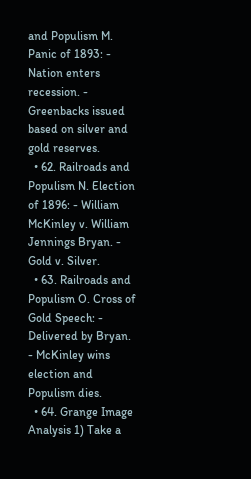and Populism M. Panic of 1893: - Nation enters recession. - Greenbacks issued based on silver and gold reserves.
  • 62. Railroads and Populism N. Election of 1896: - William McKinley v. William Jennings Bryan. - Gold v. Silver.
  • 63. Railroads and Populism O. Cross of Gold Speech: - Delivered by Bryan. - McKinley wins election and Populism dies.
  • 64. Grange Image Analysis 1) Take a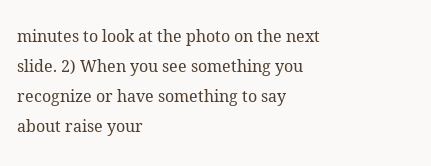minutes to look at the photo on the next slide. 2) When you see something you recognize or have something to say about raise your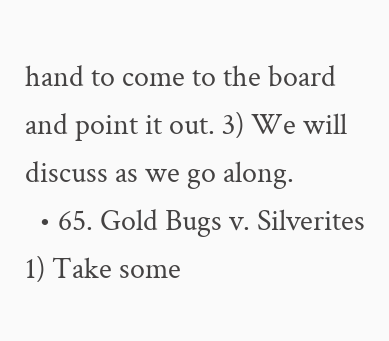hand to come to the board and point it out. 3) We will discuss as we go along.
  • 65. Gold Bugs v. Silverites 1) Take some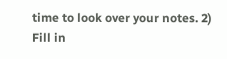time to look over your notes. 2) Fill in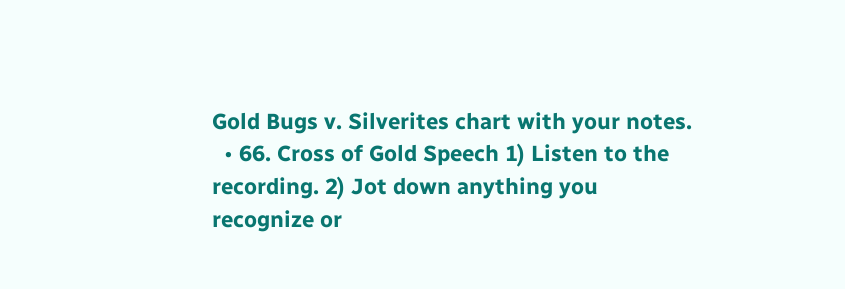Gold Bugs v. Silverites chart with your notes.
  • 66. Cross of Gold Speech 1) Listen to the recording. 2) Jot down anything you recognize or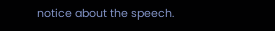notice about the speech.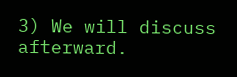3) We will discuss afterward.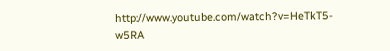http://www.youtube.com/watch?v=HeTkT5-w5RA